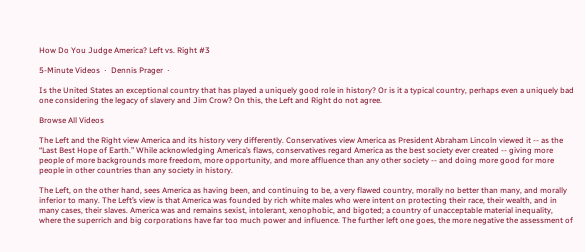How Do You Judge America? Left vs. Right #3

5-Minute Videos  ⋅  Dennis Prager  ⋅

Is the United States an exceptional country that has played a uniquely good role in history? Or is it a typical country, perhaps even a uniquely bad one considering the legacy of slavery and Jim Crow? On this, the Left and Right do not agree.

Browse All Videos

The Left and the Right view America and its history very differently. Conservatives view America as President Abraham Lincoln viewed it -- as the “Last Best Hope of Earth.” While acknowledging America’s flaws, conservatives regard America as the best society ever created -- giving more people of more backgrounds more freedom, more opportunity, and more affluence than any other society -- and doing more good for more people in other countries than any society in history.

The Left, on the other hand, sees America as having been, and continuing to be, a very flawed country, morally no better than many, and morally inferior to many. The Left’s view is that America was founded by rich white males who were intent on protecting their race, their wealth, and in many cases, their slaves. America was and remains sexist, intolerant, xenophobic, and bigoted; a country of unacceptable material inequality, where the superrich and big corporations have far too much power and influence. The further left one goes, the more negative the assessment of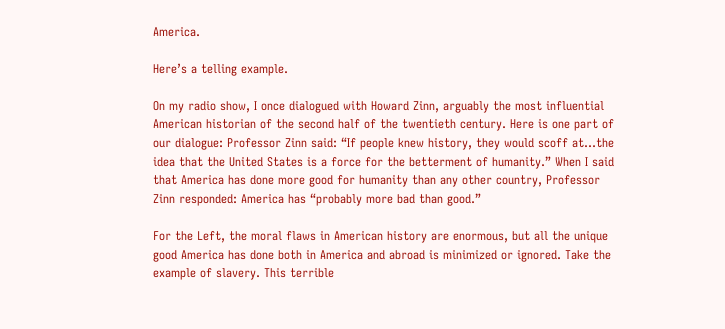America.

Here’s a telling example.

On my radio show, I once dialogued with Howard Zinn, arguably the most influential American historian of the second half of the twentieth century. Here is one part of our dialogue: Professor Zinn said: “If people knew history, they would scoff at…the idea that the United States is a force for the betterment of humanity.” When I said that America has done more good for humanity than any other country, Professor Zinn responded: America has “probably more bad than good.”

For the Left, the moral flaws in American history are enormous, but all the unique good America has done both in America and abroad is minimized or ignored. Take the example of slavery. This terrible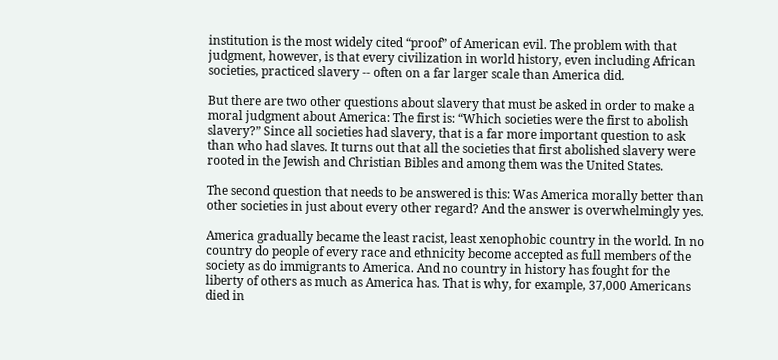institution is the most widely cited “proof” of American evil. The problem with that judgment, however, is that every civilization in world history, even including African societies, practiced slavery -- often on a far larger scale than America did.

But there are two other questions about slavery that must be asked in order to make a moral judgment about America: The first is: “Which societies were the first to abolish slavery?” Since all societies had slavery, that is a far more important question to ask than who had slaves. It turns out that all the societies that first abolished slavery were rooted in the Jewish and Christian Bibles and among them was the United States.

The second question that needs to be answered is this: Was America morally better than other societies in just about every other regard? And the answer is overwhelmingly yes.

America gradually became the least racist, least xenophobic country in the world. In no country do people of every race and ethnicity become accepted as full members of the society as do immigrants to America. And no country in history has fought for the liberty of others as much as America has. That is why, for example, 37,000 Americans died in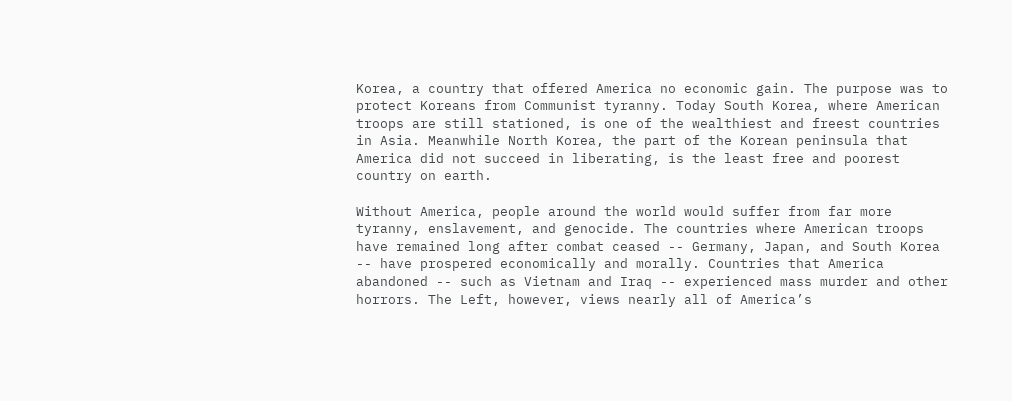Korea, a country that offered America no economic gain. The purpose was to protect Koreans from Communist tyranny. Today South Korea, where American troops are still stationed, is one of the wealthiest and freest countries in Asia. Meanwhile North Korea, the part of the Korean peninsula that America did not succeed in liberating, is the least free and poorest country on earth.

Without America, people around the world would suffer from far more tyranny, enslavement, and genocide. The countries where American troops have remained long after combat ceased -- Germany, Japan, and South Korea -- have prospered economically and morally. Countries that America abandoned -- such as Vietnam and Iraq -- experienced mass murder and other horrors. The Left, however, views nearly all of America’s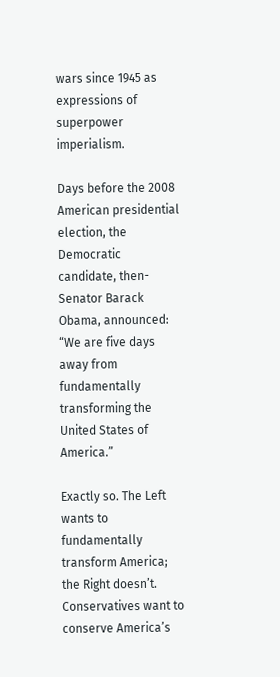wars since 1945 as expressions of superpower imperialism.

Days before the 2008 American presidential election, the Democratic candidate, then-Senator Barack Obama, announced: “We are five days away from fundamentally transforming the United States of America.”

Exactly so. The Left wants to fundamentally transform America; the Right doesn’t. Conservatives want to conserve America’s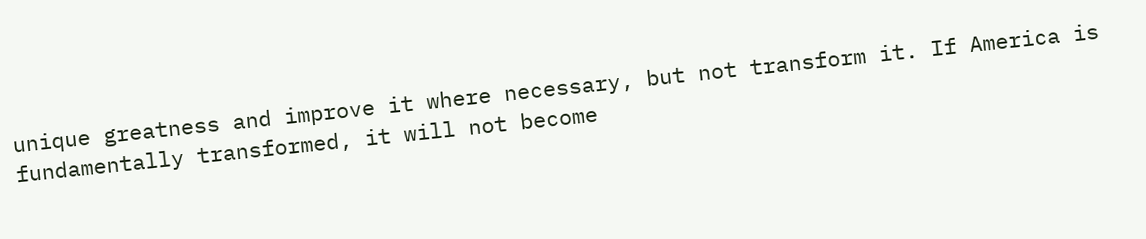unique greatness and improve it where necessary, but not transform it. If America is fundamentally transformed, it will not become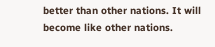better than other nations. It will become like other nations.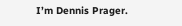I’m Dennis Prager.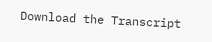Download the Transcript